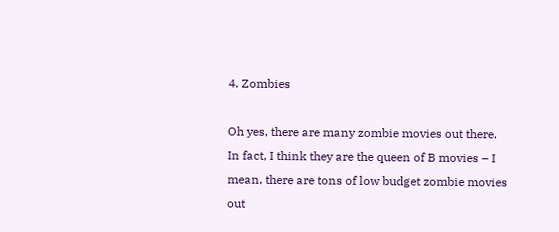4. Zombies

Oh yes, there are many zombie movies out there. In fact, I think they are the queen of B movies – I mean, there are tons of low budget zombie movies out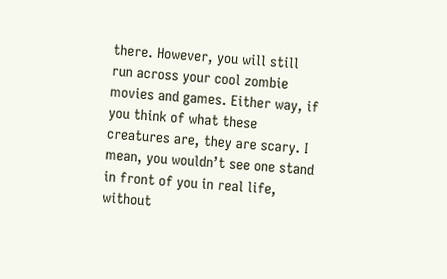there. However, you will still run across your cool zombie movies and games. Either way, if you think of what these creatures are, they are scary. I mean, you wouldn’t see one stand in front of you in real life, without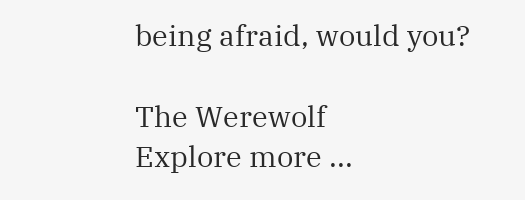being afraid, would you?

The Werewolf
Explore more ...